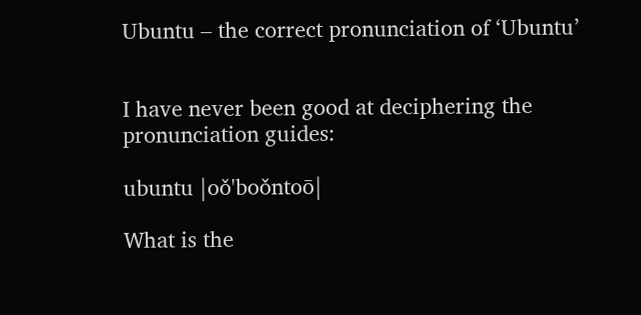Ubuntu – the correct pronunciation of ‘Ubuntu’


I have never been good at deciphering the pronunciation guides:

ubuntu |oǒ'boǒntoō|

What is the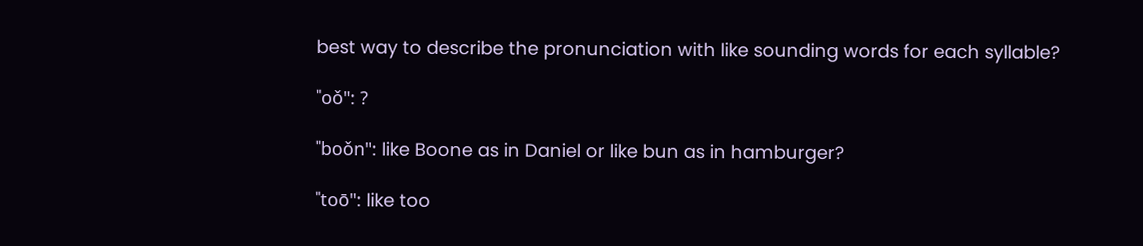best way to describe the pronunciation with like sounding words for each syllable?

"oǒ": ?

"boǒn": like Boone as in Daniel or like bun as in hamburger?

"toō": like too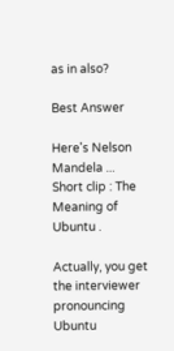as in also?

Best Answer

Here's Nelson Mandela ... Short clip : The Meaning of Ubuntu .

Actually, you get the interviewer pronouncing Ubuntu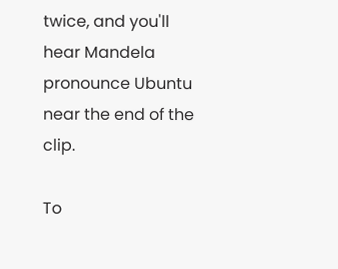twice, and you'll hear Mandela pronounce Ubuntu near the end of the clip.

To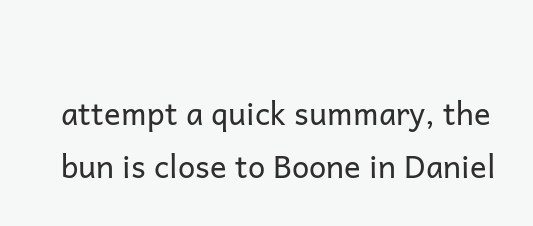attempt a quick summary, the bun is close to Boone in Daniel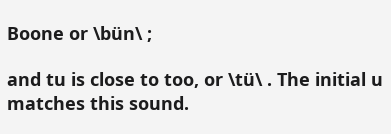Boone or \bün\ ;

and tu is close to too, or \tü\ . The initial u matches this sound.